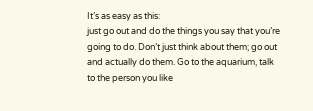It’s as easy as this:
just go out and do the things you say that you’re going to do. Don’t just think about them; go out and actually do them. Go to the aquarium, talk to the person you like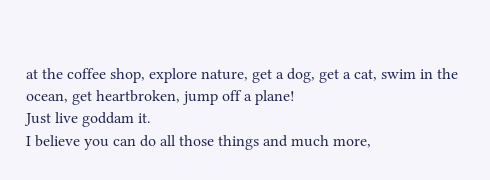at the coffee shop, explore nature, get a dog, get a cat, swim in the ocean, get heartbroken, jump off a plane!
Just live goddam it.
I believe you can do all those things and much more,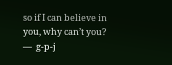so if I can believe in you, why can’t you?
—  g-p-j